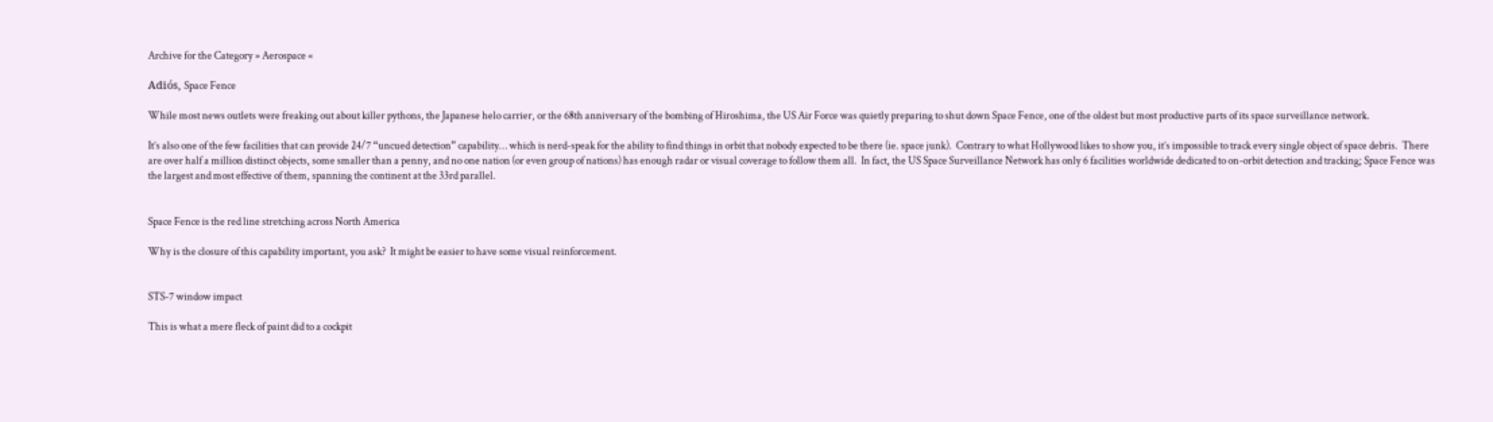Archive for the Category » Aerospace «

Adiós, Space Fence

While most news outlets were freaking out about killer pythons, the Japanese helo carrier, or the 68th anniversary of the bombing of Hiroshima, the US Air Force was quietly preparing to shut down Space Fence, one of the oldest but most productive parts of its space surveillance network.

It’s also one of the few facilities that can provide 24/7 “uncued detection” capability… which is nerd-speak for the ability to find things in orbit that nobody expected to be there (ie. space junk).  Contrary to what Hollywood likes to show you, it’s impossible to track every single object of space debris.  There are over half a million distinct objects, some smaller than a penny, and no one nation (or even group of nations) has enough radar or visual coverage to follow them all.  In fact, the US Space Surveillance Network has only 6 facilities worldwide dedicated to on-orbit detection and tracking; Space Fence was the largest and most effective of them, spanning the continent at the 33rd parallel.


Space Fence is the red line stretching across North America

Why is the closure of this capability important, you ask?  It might be easier to have some visual reinforcement.


STS-7 window impact

This is what a mere fleck of paint did to a cockpit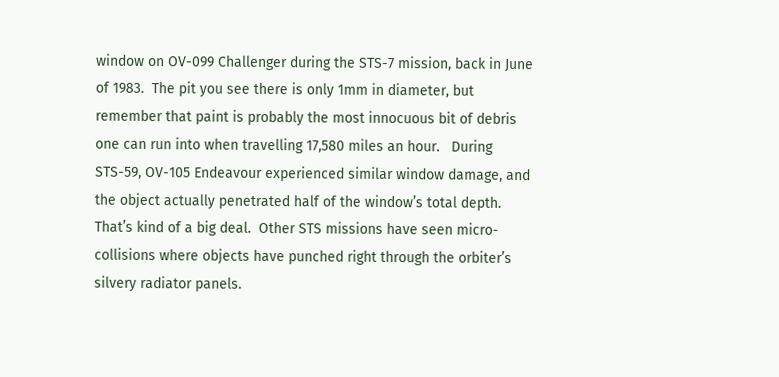window on OV-099 Challenger during the STS-7 mission, back in June of 1983.  The pit you see there is only 1mm in diameter, but remember that paint is probably the most innocuous bit of debris one can run into when travelling 17,580 miles an hour.   During STS-59, OV-105 Endeavour experienced similar window damage, and the object actually penetrated half of the window’s total depth.  That’s kind of a big deal.  Other STS missions have seen micro-collisions where objects have punched right through the orbiter’s silvery radiator panels.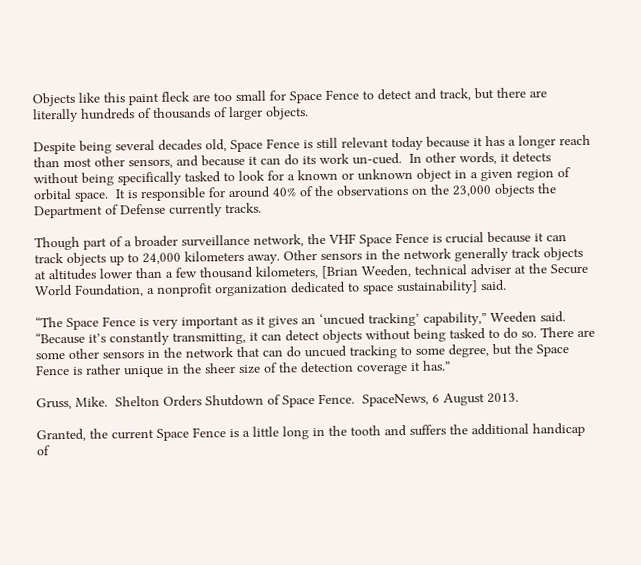Objects like this paint fleck are too small for Space Fence to detect and track, but there are literally hundreds of thousands of larger objects.

Despite being several decades old, Space Fence is still relevant today because it has a longer reach than most other sensors, and because it can do its work un-cued.  In other words, it detects without being specifically tasked to look for a known or unknown object in a given region of orbital space.  It is responsible for around 40% of the observations on the 23,000 objects the Department of Defense currently tracks.

Though part of a broader surveillance network, the VHF Space Fence is crucial because it can track objects up to 24,000 kilometers away. Other sensors in the network generally track objects at altitudes lower than a few thousand kilometers, [Brian Weeden, technical adviser at the Secure World Foundation, a nonprofit organization dedicated to space sustainability] said.

“The Space Fence is very important as it gives an ‘uncued tracking’ capability,” Weeden said. “Because it’s constantly transmitting, it can detect objects without being tasked to do so. There are some other sensors in the network that can do uncued tracking to some degree, but the Space Fence is rather unique in the sheer size of the detection coverage it has.”

Gruss, Mike.  Shelton Orders Shutdown of Space Fence.  SpaceNews, 6 August 2013.

Granted, the current Space Fence is a little long in the tooth and suffers the additional handicap of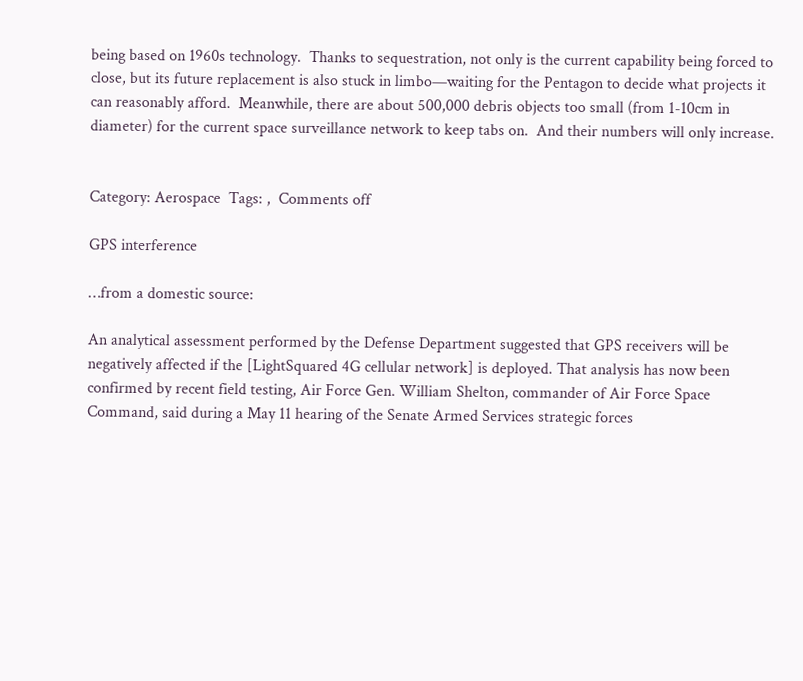being based on 1960s technology.  Thanks to sequestration, not only is the current capability being forced to close, but its future replacement is also stuck in limbo—waiting for the Pentagon to decide what projects it can reasonably afford.  Meanwhile, there are about 500,000 debris objects too small (from 1-10cm in diameter) for the current space surveillance network to keep tabs on.  And their numbers will only increase.


Category: Aerospace  Tags: ,  Comments off

GPS interference

…from a domestic source:

An analytical assessment performed by the Defense Department suggested that GPS receivers will be negatively affected if the [LightSquared 4G cellular network] is deployed. That analysis has now been confirmed by recent field testing, Air Force Gen. William Shelton, commander of Air Force Space Command, said during a May 11 hearing of the Senate Armed Services strategic forces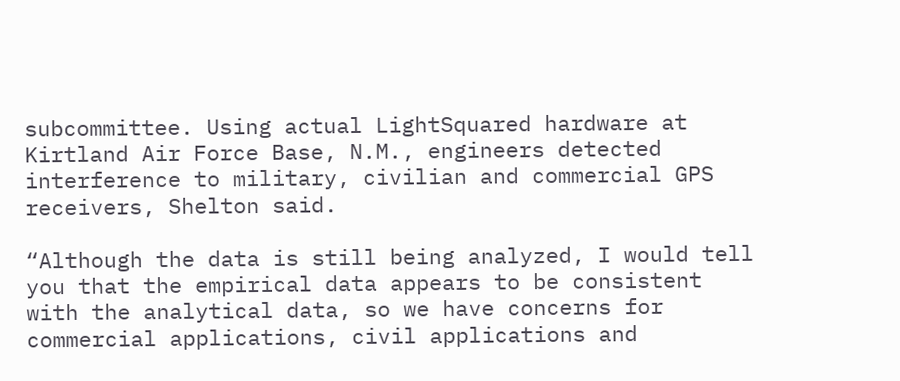subcommittee. Using actual LightSquared hardware at Kirtland Air Force Base, N.M., engineers detected interference to military, civilian and commercial GPS receivers, Shelton said.

“Although the data is still being analyzed, I would tell you that the empirical data appears to be consistent with the analytical data, so we have concerns for commercial applications, civil applications and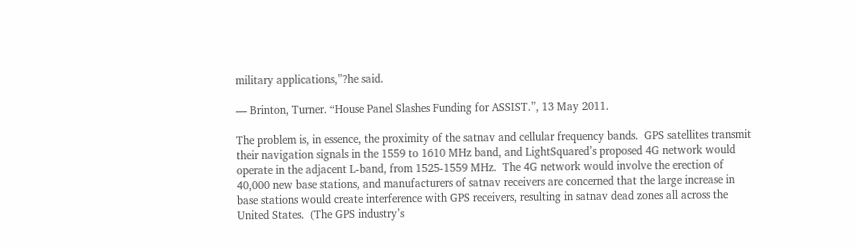military applications,”?he said.

— Brinton, Turner. “House Panel Slashes Funding for ASSIST.”, 13 May 2011.

The problem is, in essence, the proximity of the satnav and cellular frequency bands.  GPS satellites transmit their navigation signals in the 1559 to 1610 MHz band, and LightSquared’s proposed 4G network would operate in the adjacent L-band, from 1525-1559 MHz.  The 4G network would involve the erection of 40,000 new base stations, and manufacturers of satnav receivers are concerned that the large increase in base stations would create interference with GPS receivers, resulting in satnav dead zones all across the United States.  (The GPS industry’s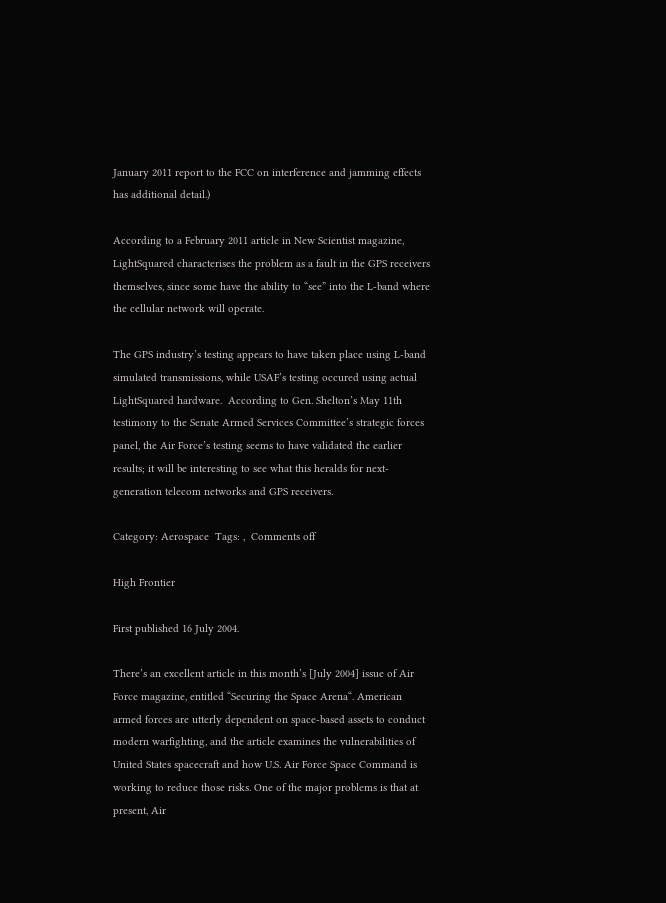January 2011 report to the FCC on interference and jamming effects has additional detail.)

According to a February 2011 article in New Scientist magazine, LightSquared characterises the problem as a fault in the GPS receivers themselves, since some have the ability to “see” into the L-band where the cellular network will operate.

The GPS industry’s testing appears to have taken place using L-band simulated transmissions, while USAF’s testing occured using actual LightSquared hardware.  According to Gen. Shelton’s May 11th testimony to the Senate Armed Services Committee’s strategic forces panel, the Air Force’s testing seems to have validated the earlier results; it will be interesting to see what this heralds for next-generation telecom networks and GPS receivers.

Category: Aerospace  Tags: ,  Comments off

High Frontier

First published 16 July 2004.

There’s an excellent article in this month’s [July 2004] issue of Air Force magazine, entitled “Securing the Space Arena“. American armed forces are utterly dependent on space-based assets to conduct modern warfighting, and the article examines the vulnerabilities of United States spacecraft and how U.S. Air Force Space Command is working to reduce those risks. One of the major problems is that at present, Air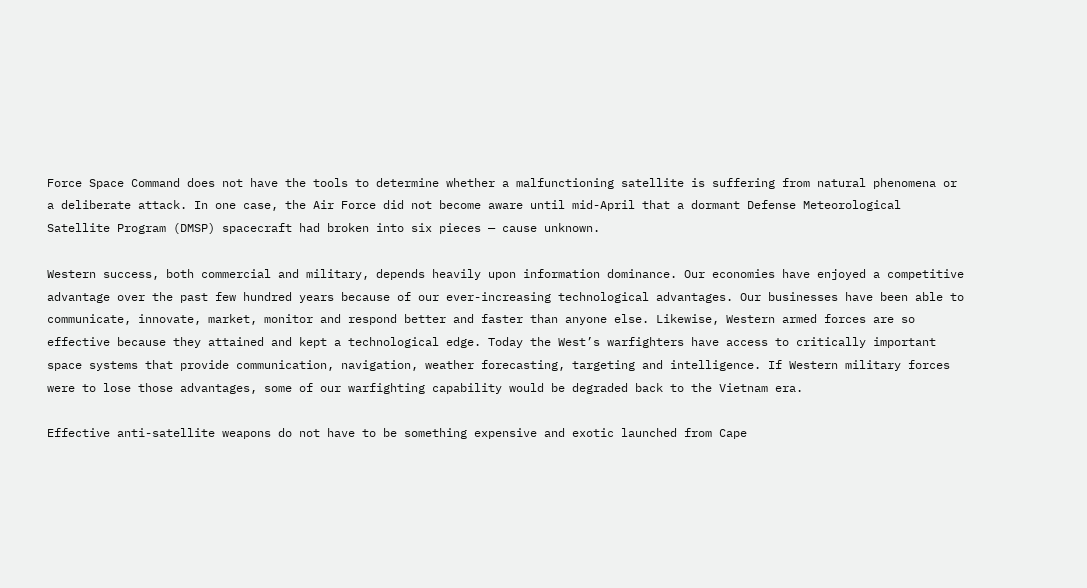Force Space Command does not have the tools to determine whether a malfunctioning satellite is suffering from natural phenomena or a deliberate attack. In one case, the Air Force did not become aware until mid-April that a dormant Defense Meteorological Satellite Program (DMSP) spacecraft had broken into six pieces — cause unknown.

Western success, both commercial and military, depends heavily upon information dominance. Our economies have enjoyed a competitive advantage over the past few hundred years because of our ever-increasing technological advantages. Our businesses have been able to communicate, innovate, market, monitor and respond better and faster than anyone else. Likewise, Western armed forces are so effective because they attained and kept a technological edge. Today the West’s warfighters have access to critically important space systems that provide communication, navigation, weather forecasting, targeting and intelligence. If Western military forces were to lose those advantages, some of our warfighting capability would be degraded back to the Vietnam era.

Effective anti-satellite weapons do not have to be something expensive and exotic launched from Cape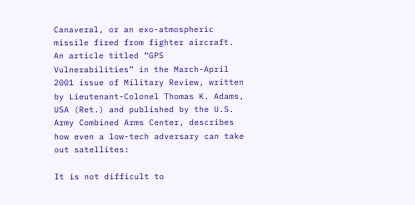Canaveral, or an exo-atmospheric missile fired from fighter aircraft. An article titled “GPS Vulnerabilities” in the March-April 2001 issue of Military Review, written by Lieutenant-Colonel Thomas K. Adams, USA (Ret.) and published by the U.S. Army Combined Arms Center, describes how even a low-tech adversary can take out satellites:

It is not difficult to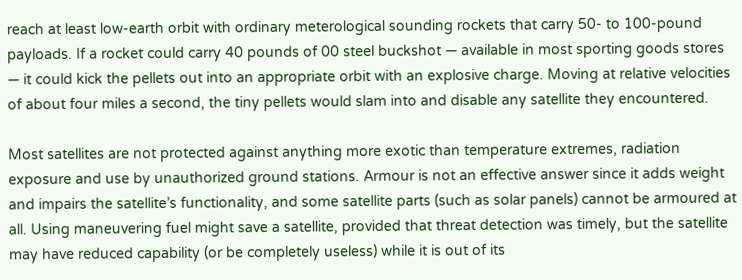reach at least low-earth orbit with ordinary meterological sounding rockets that carry 50- to 100-pound payloads. If a rocket could carry 40 pounds of 00 steel buckshot — available in most sporting goods stores — it could kick the pellets out into an appropriate orbit with an explosive charge. Moving at relative velocities of about four miles a second, the tiny pellets would slam into and disable any satellite they encountered.

Most satellites are not protected against anything more exotic than temperature extremes, radiation exposure and use by unauthorized ground stations. Armour is not an effective answer since it adds weight and impairs the satellite’s functionality, and some satellite parts (such as solar panels) cannot be armoured at all. Using maneuvering fuel might save a satellite, provided that threat detection was timely, but the satellite may have reduced capability (or be completely useless) while it is out of its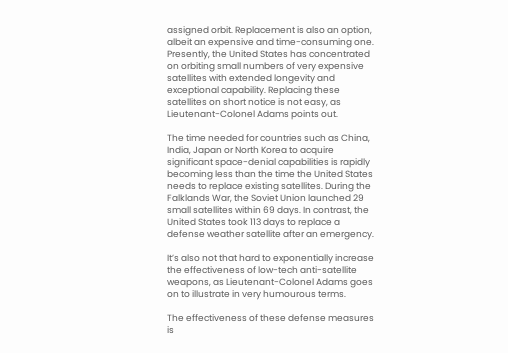assigned orbit. Replacement is also an option, albeit an expensive and time-consuming one. Presently, the United States has concentrated on orbiting small numbers of very expensive satellites with extended longevity and exceptional capability. Replacing these satellites on short notice is not easy, as Lieutenant-Colonel Adams points out.

The time needed for countries such as China, India, Japan or North Korea to acquire significant space-denial capabilities is rapidly becoming less than the time the United States needs to replace existing satellites. During the Falklands War, the Soviet Union launched 29 small satellites within 69 days. In contrast, the United States took 113 days to replace a defense weather satellite after an emergency.

It’s also not that hard to exponentially increase the effectiveness of low-tech anti-satellite weapons, as Lieutenant-Colonel Adams goes on to illustrate in very humourous terms.

The effectiveness of these defense measures is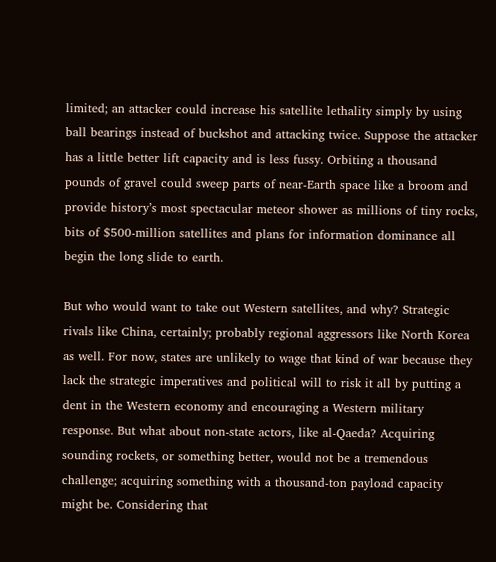limited; an attacker could increase his satellite lethality simply by using ball bearings instead of buckshot and attacking twice. Suppose the attacker has a little better lift capacity and is less fussy. Orbiting a thousand pounds of gravel could sweep parts of near-Earth space like a broom and provide history’s most spectacular meteor shower as millions of tiny rocks, bits of $500-million satellites and plans for information dominance all begin the long slide to earth.

But who would want to take out Western satellites, and why? Strategic rivals like China, certainly; probably regional aggressors like North Korea as well. For now, states are unlikely to wage that kind of war because they lack the strategic imperatives and political will to risk it all by putting a dent in the Western economy and encouraging a Western military response. But what about non-state actors, like al-Qaeda? Acquiring sounding rockets, or something better, would not be a tremendous challenge; acquiring something with a thousand-ton payload capacity might be. Considering that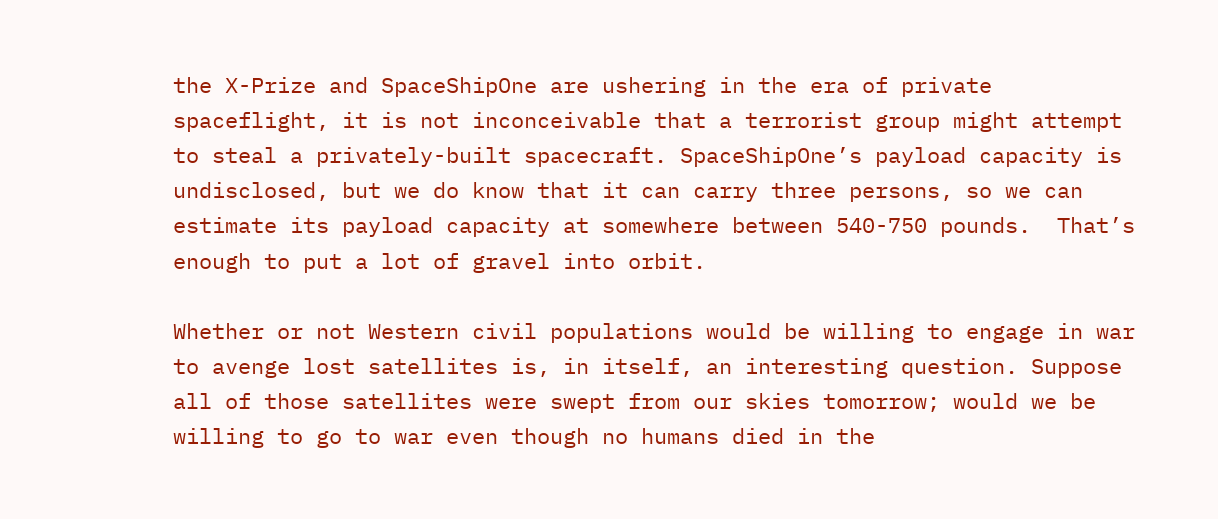the X-Prize and SpaceShipOne are ushering in the era of private spaceflight, it is not inconceivable that a terrorist group might attempt to steal a privately-built spacecraft. SpaceShipOne’s payload capacity is undisclosed, but we do know that it can carry three persons, so we can estimate its payload capacity at somewhere between 540-750 pounds.  That’s enough to put a lot of gravel into orbit.

Whether or not Western civil populations would be willing to engage in war to avenge lost satellites is, in itself, an interesting question. Suppose all of those satellites were swept from our skies tomorrow; would we be willing to go to war even though no humans died in the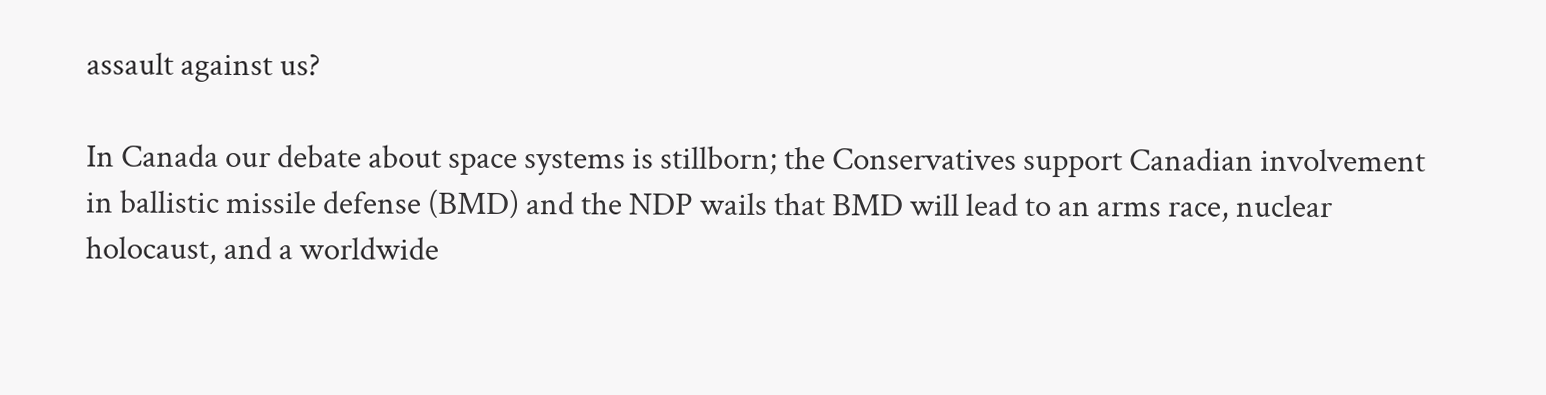assault against us?

In Canada our debate about space systems is stillborn; the Conservatives support Canadian involvement in ballistic missile defense (BMD) and the NDP wails that BMD will lead to an arms race, nuclear holocaust, and a worldwide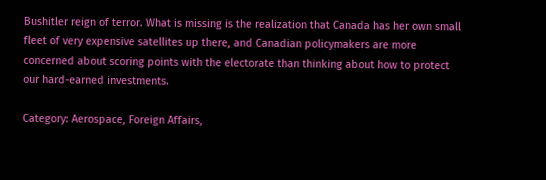Bushitler reign of terror. What is missing is the realization that Canada has her own small fleet of very expensive satellites up there, and Canadian policymakers are more concerned about scoring points with the electorate than thinking about how to protect our hard-earned investments.

Category: Aerospace, Foreign Affairs,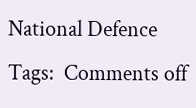National Defence  Tags:  Comments off